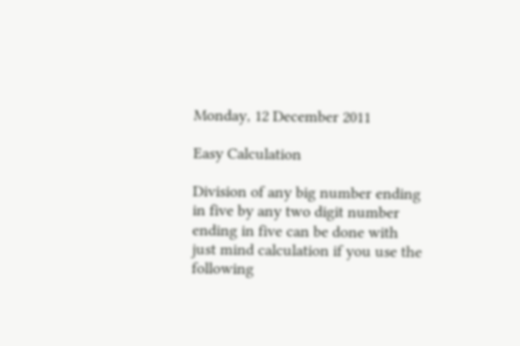Monday, 12 December 2011

Easy Calculation

Division of any big number ending in five by any two digit number ending in five can be done with just mind calculation if you use the following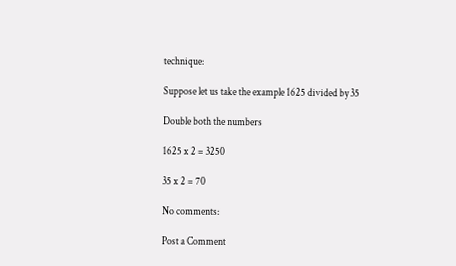technique:

Suppose let us take the example 1625 divided by 35

Double both the numbers

1625 x 2 = 3250

35 x 2 = 70

No comments:

Post a Comment